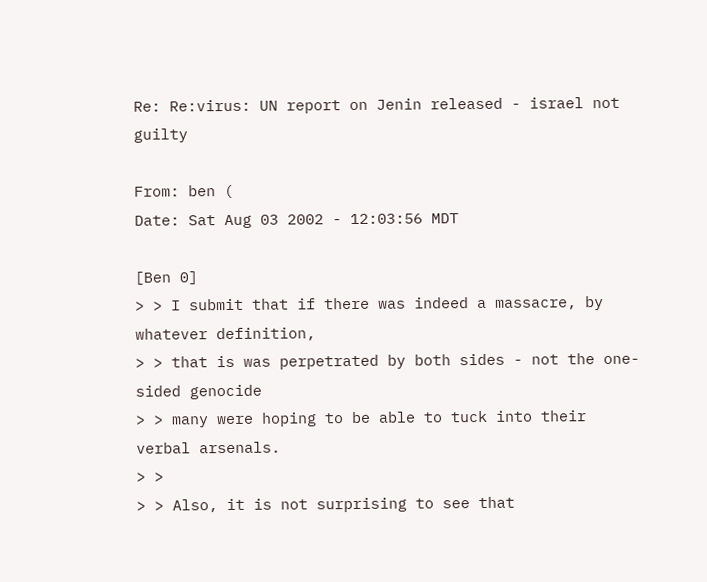Re: Re:virus: UN report on Jenin released - israel not guilty

From: ben (
Date: Sat Aug 03 2002 - 12:03:56 MDT

[Ben 0]
> > I submit that if there was indeed a massacre, by whatever definition,
> > that is was perpetrated by both sides - not the one-sided genocide
> > many were hoping to be able to tuck into their verbal arsenals.
> >
> > Also, it is not surprising to see that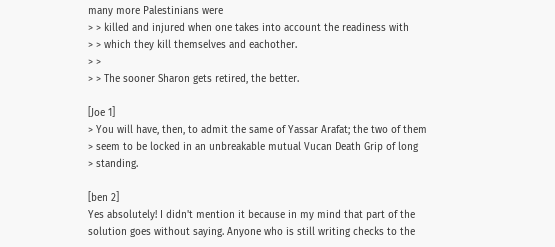many more Palestinians were
> > killed and injured when one takes into account the readiness with
> > which they kill themselves and eachother.
> >
> > The sooner Sharon gets retired, the better.

[Joe 1]
> You will have, then, to admit the same of Yassar Arafat; the two of them
> seem to be locked in an unbreakable mutual Vucan Death Grip of long
> standing.

[ben 2]
Yes absolutely! I didn't mention it because in my mind that part of the
solution goes without saying. Anyone who is still writing checks to the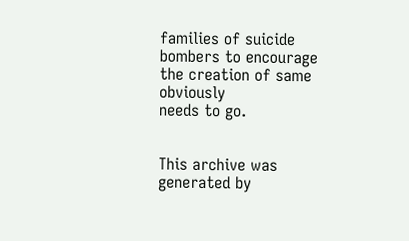families of suicide bombers to encourage the creation of same obviously
needs to go.


This archive was generated by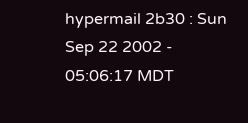hypermail 2b30 : Sun Sep 22 2002 - 05:06:17 MDT